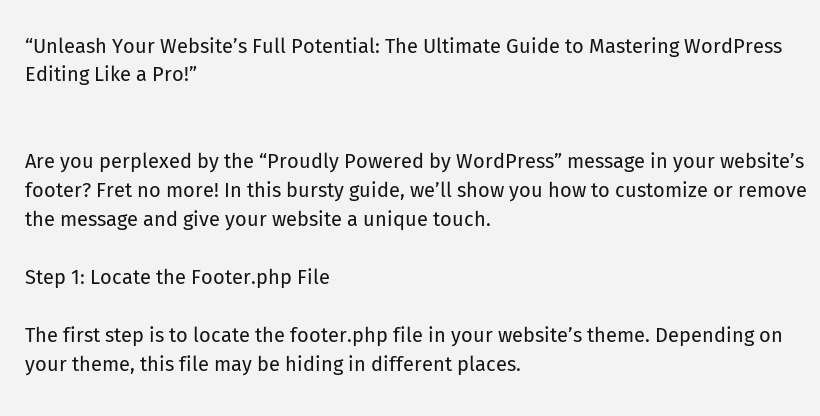“Unleash Your Website’s Full Potential: The Ultimate Guide to Mastering WordPress Editing Like a Pro!”


Are you perplexed by the “Proudly Powered by WordPress” message in your website’s footer? Fret no more! In this bursty guide, we’ll show you how to customize or remove the message and give your website a unique touch.

Step 1: Locate the Footer.php File

The first step is to locate the footer.php file in your website’s theme. Depending on your theme, this file may be hiding in different places.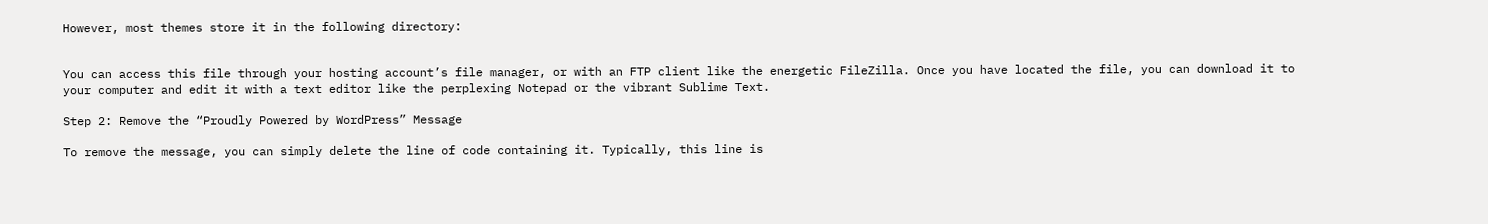However, most themes store it in the following directory:


You can access this file through your hosting account’s file manager, or with an FTP client like the energetic FileZilla. Once you have located the file, you can download it to your computer and edit it with a text editor like the perplexing Notepad or the vibrant Sublime Text.

Step 2: Remove the “Proudly Powered by WordPress” Message

To remove the message, you can simply delete the line of code containing it. Typically, this line is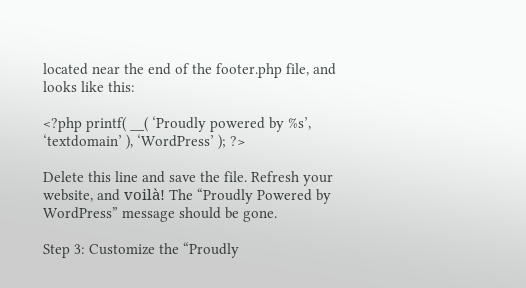located near the end of the footer.php file, and looks like this:

<?php printf( __( ‘Proudly powered by %s’, ‘textdomain’ ), ‘WordPress’ ); ?>

Delete this line and save the file. Refresh your website, and voilà! The “Proudly Powered by WordPress” message should be gone.

Step 3: Customize the “Proudly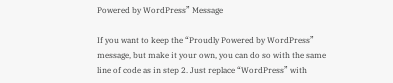Powered by WordPress” Message

If you want to keep the “Proudly Powered by WordPress” message, but make it your own, you can do so with the same line of code as in step 2. Just replace “WordPress” with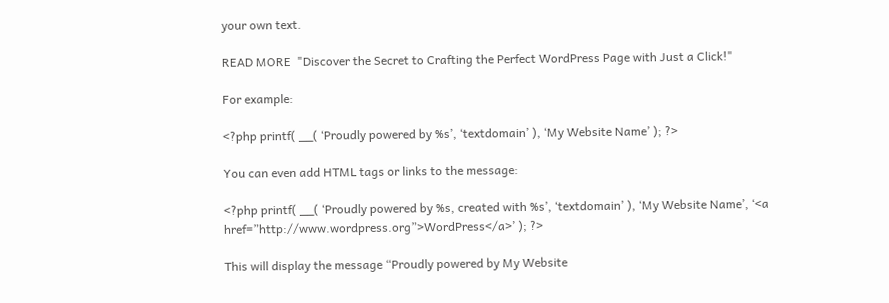your own text.

READ MORE  "Discover the Secret to Crafting the Perfect WordPress Page with Just a Click!"

For example:

<?php printf( __( ‘Proudly powered by %s’, ‘textdomain’ ), ‘My Website Name’ ); ?>

You can even add HTML tags or links to the message:

<?php printf( __( ‘Proudly powered by %s, created with %s’, ‘textdomain’ ), ‘My Website Name’, ‘<a href=”http://www.wordpress.org”>WordPress</a>’ ); ?>

This will display the message “Proudly powered by My Website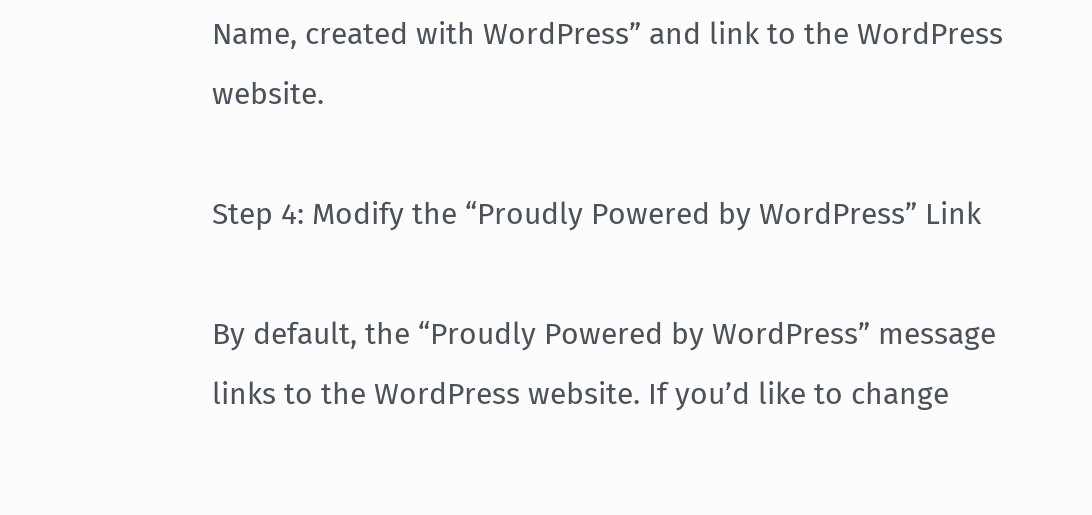Name, created with WordPress” and link to the WordPress website.

Step 4: Modify the “Proudly Powered by WordPress” Link

By default, the “Proudly Powered by WordPress” message links to the WordPress website. If you’d like to change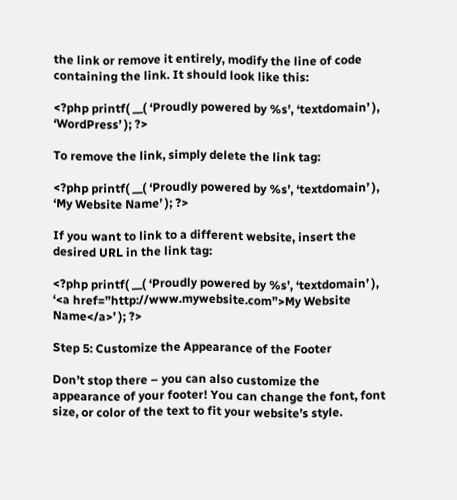the link or remove it entirely, modify the line of code containing the link. It should look like this:

<?php printf( __( ‘Proudly powered by %s’, ‘textdomain’ ), ‘WordPress’ ); ?>

To remove the link, simply delete the link tag:

<?php printf( __( ‘Proudly powered by %s’, ‘textdomain’ ), ‘My Website Name’ ); ?>

If you want to link to a different website, insert the desired URL in the link tag:

<?php printf( __( ‘Proudly powered by %s’, ‘textdomain’ ), ‘<a href=”http://www.mywebsite.com”>My Website Name</a>’ ); ?>

Step 5: Customize the Appearance of the Footer

Don’t stop there – you can also customize the appearance of your footer! You can change the font, font size, or color of the text to fit your website’s style.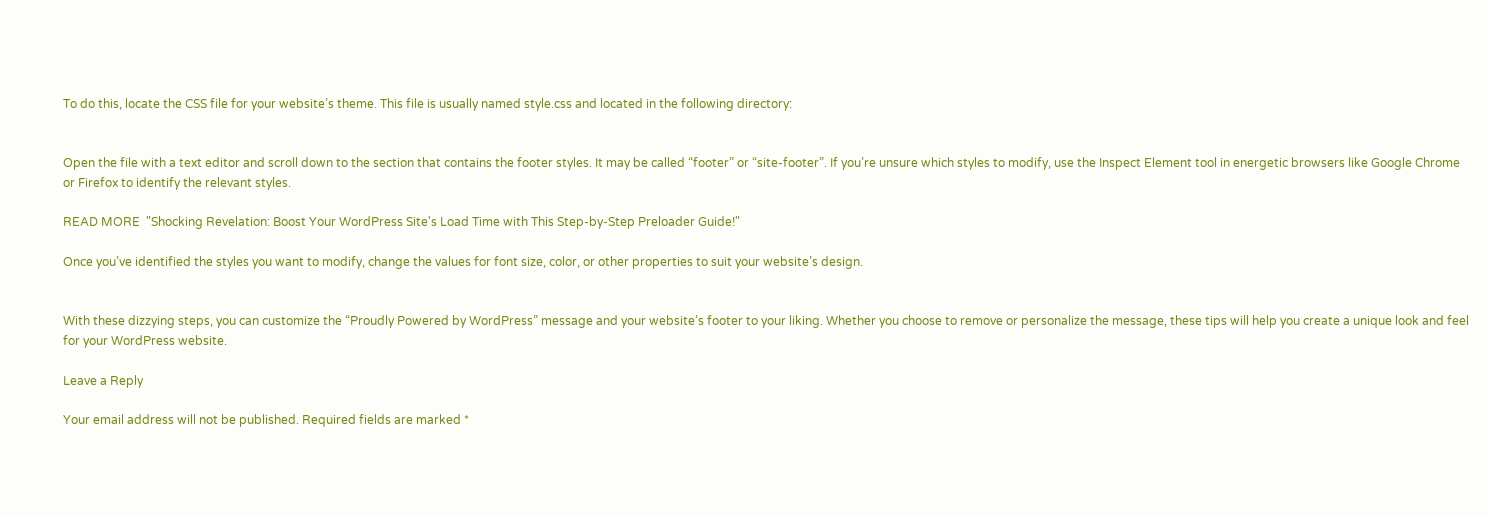To do this, locate the CSS file for your website’s theme. This file is usually named style.css and located in the following directory:


Open the file with a text editor and scroll down to the section that contains the footer styles. It may be called “footer” or “site-footer”. If you’re unsure which styles to modify, use the Inspect Element tool in energetic browsers like Google Chrome or Firefox to identify the relevant styles.

READ MORE  "Shocking Revelation: Boost Your WordPress Site's Load Time with This Step-by-Step Preloader Guide!"

Once you’ve identified the styles you want to modify, change the values for font size, color, or other properties to suit your website’s design.


With these dizzying steps, you can customize the “Proudly Powered by WordPress” message and your website’s footer to your liking. Whether you choose to remove or personalize the message, these tips will help you create a unique look and feel for your WordPress website.

Leave a Reply

Your email address will not be published. Required fields are marked *